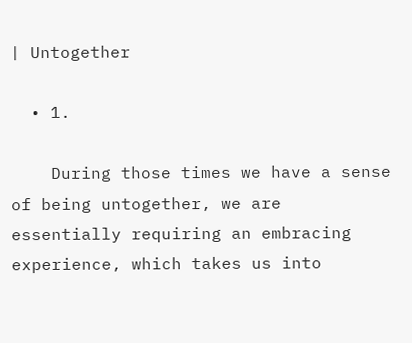| Untogether

  • 1.

    During those times we have a sense of being untogether, we are essentially requiring an embracing experience, which takes us into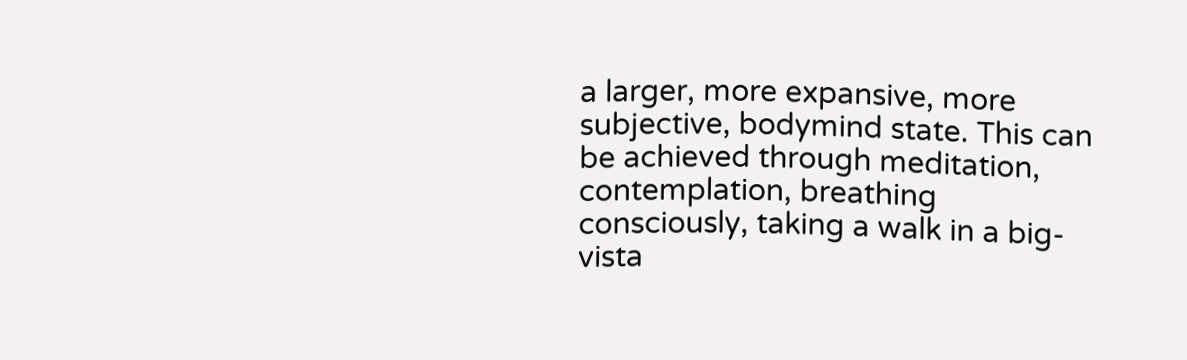a larger, more expansive, more subjective, bodymind state. This can be achieved through meditation, contemplation, breathing consciously, taking a walk in a big-vista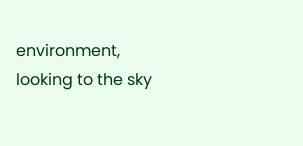environment, looking to the sky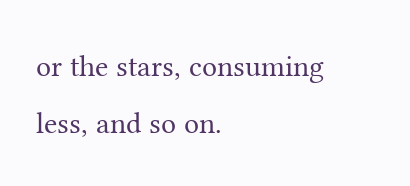or the stars, consuming less, and so on.